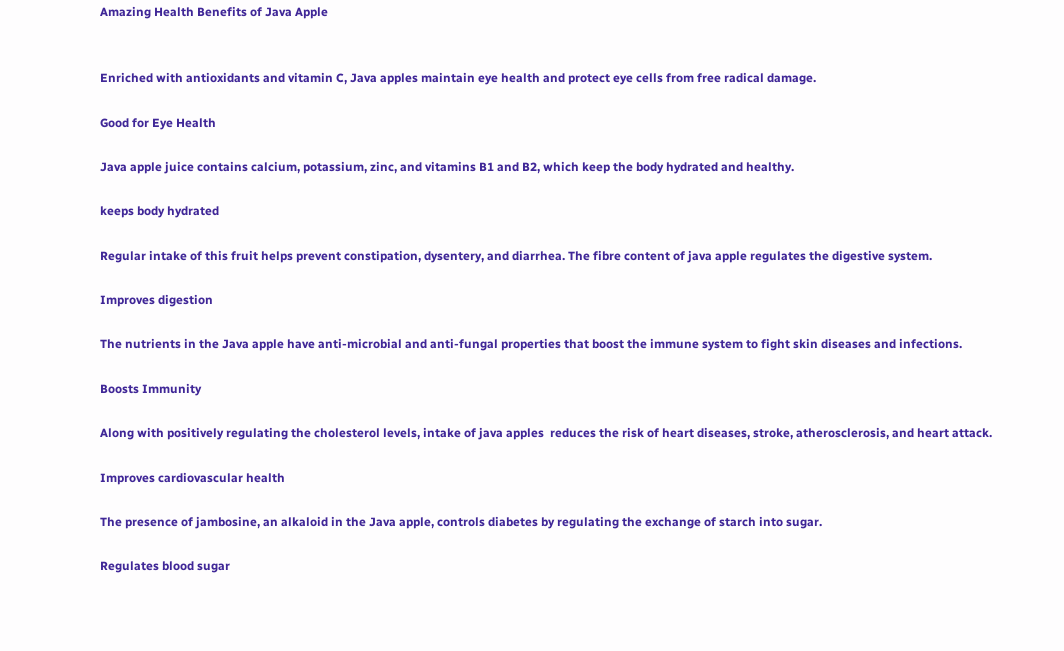Amazing Health Benefits of Java Apple


Enriched with antioxidants and vitamin C, Java apples maintain eye health and protect eye cells from free radical damage.

Good for Eye Health

Java apple juice contains calcium, potassium, zinc, and vitamins B1 and B2, which keep the body hydrated and healthy.

keeps body hydrated

Regular intake of this fruit helps prevent constipation, dysentery, and diarrhea. The fibre content of java apple regulates the digestive system.

Improves digestion

The nutrients in the Java apple have anti-microbial and anti-fungal properties that boost the immune system to fight skin diseases and infections.

Boosts Immunity

Along with positively regulating the cholesterol levels, intake of java apples  reduces the risk of heart diseases, stroke, atherosclerosis, and heart attack.

Improves cardiovascular health

The presence of jambosine, an alkaloid in the Java apple, controls diabetes by regulating the exchange of starch into sugar.

Regulates blood sugar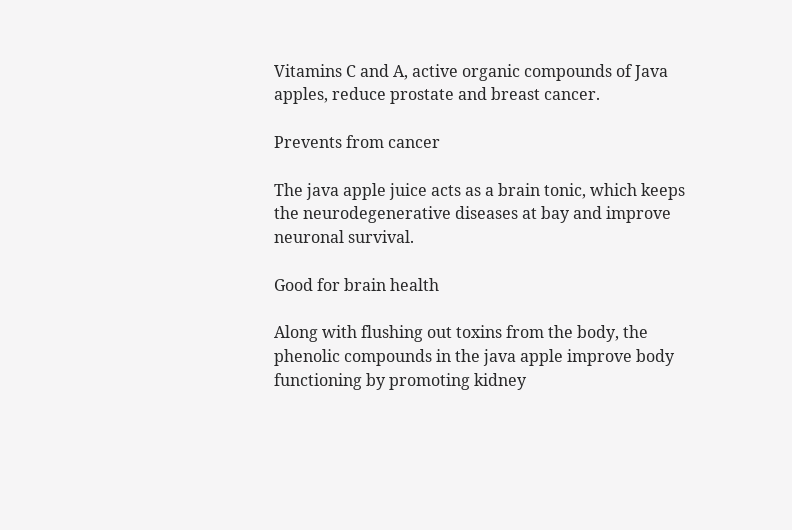Vitamins C and A, active organic compounds of Java apples, reduce prostate and breast cancer.

Prevents from cancer

The java apple juice acts as a brain tonic, which keeps the neurodegenerative diseases at bay and improve neuronal survival.

Good for brain health

Along with flushing out toxins from the body, the phenolic compounds in the java apple improve body functioning by promoting kidney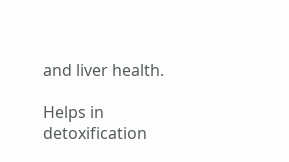and liver health.

Helps in detoxification